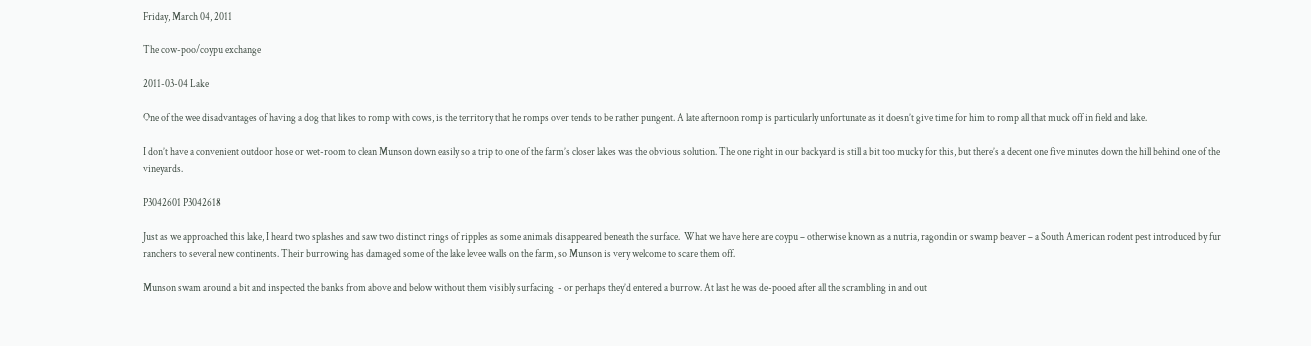Friday, March 04, 2011

The cow-poo/coypu exchange

2011-03-04 Lake

One of the wee disadvantages of having a dog that likes to romp with cows, is the territory that he romps over tends to be rather pungent. A late afternoon romp is particularly unfortunate as it doesn’t give time for him to romp all that muck off in field and lake.

I don’t have a convenient outdoor hose or wet-room to clean Munson down easily so a trip to one of the farm’s closer lakes was the obvious solution. The one right in our backyard is still a bit too mucky for this, but there’s a decent one five minutes down the hill behind one of the vineyards.

P3042601 P3042618

Just as we approached this lake, I heard two splashes and saw two distinct rings of ripples as some animals disappeared beneath the surface.  What we have here are coypu – otherwise known as a nutria, ragondin or swamp beaver – a South American rodent pest introduced by fur ranchers to several new continents. Their burrowing has damaged some of the lake levee walls on the farm, so Munson is very welcome to scare them off.

Munson swam around a bit and inspected the banks from above and below without them visibly surfacing  - or perhaps they’d entered a burrow. At last he was de-pooed after all the scrambling in and out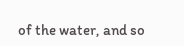of the water, and so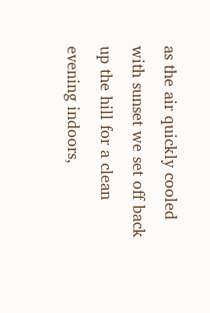as the air quickly cooled with sunset we set off back up the hill for a clean evening indoors,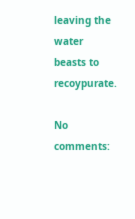leaving the water beasts to recoypurate.

No comments: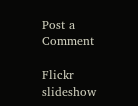Post a Comment

Flickr slideshow